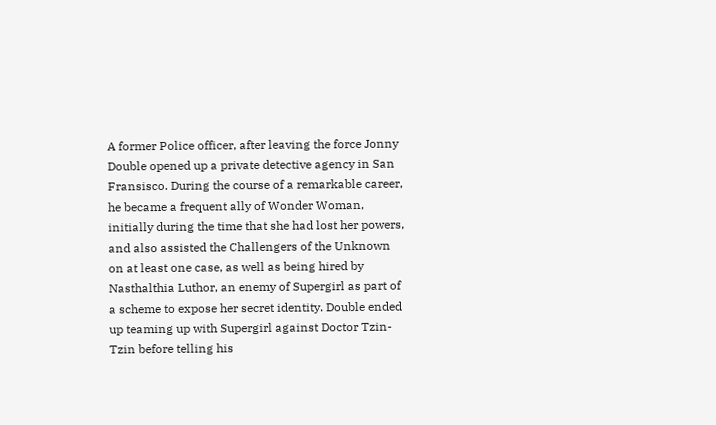A former Police officer, after leaving the force Jonny Double opened up a private detective agency in San Fransisco. During the course of a remarkable career, he became a frequent ally of Wonder Woman, initially during the time that she had lost her powers, and also assisted the Challengers of the Unknown on at least one case, as well as being hired by Nasthalthia Luthor, an enemy of Supergirl as part of a scheme to expose her secret identity. Double ended up teaming up with Supergirl against Doctor Tzin-Tzin before telling his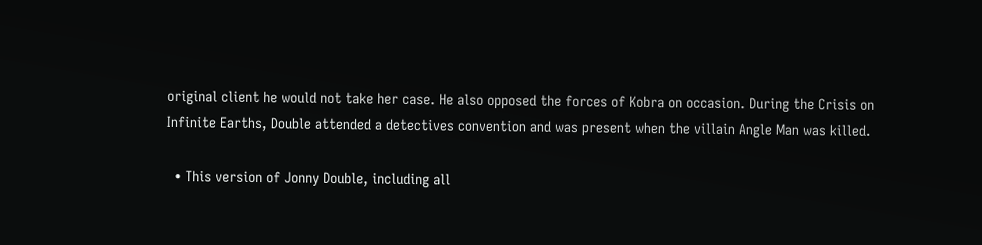original client he would not take her case. He also opposed the forces of Kobra on occasion. During the Crisis on Infinite Earths, Double attended a detectives convention and was present when the villain Angle Man was killed.

  • This version of Jonny Double, including all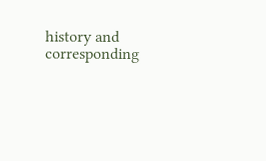history and corresponding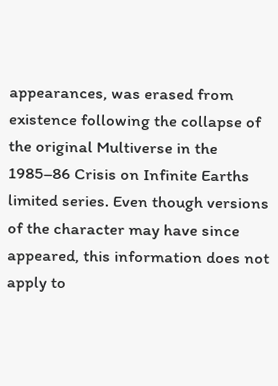appearances, was erased from existence following the collapse of the original Multiverse in the 1985–86 Crisis on Infinite Earths limited series. Even though versions of the character may have since appeared, this information does not apply to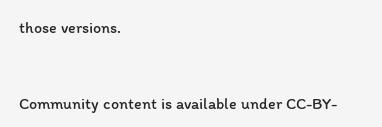those versions.



Community content is available under CC-BY-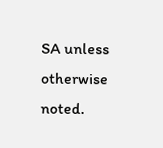SA unless otherwise noted.